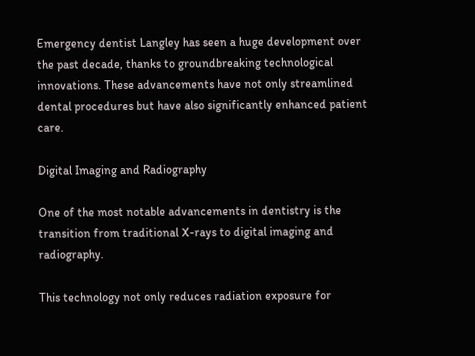Emergency dentist Langley has seen a huge development over the past decade, thanks to groundbreaking technological innovations. These advancements have not only streamlined dental procedures but have also significantly enhanced patient care.

Digital Imaging and Radiography

One of the most notable advancements in dentistry is the transition from traditional X-rays to digital imaging and radiography.

This technology not only reduces radiation exposure for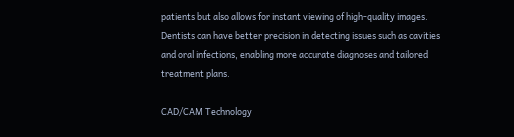patients but also allows for instant viewing of high-quality images. Dentists can have better precision in detecting issues such as cavities and oral infections, enabling more accurate diagnoses and tailored treatment plans.

CAD/CAM Technology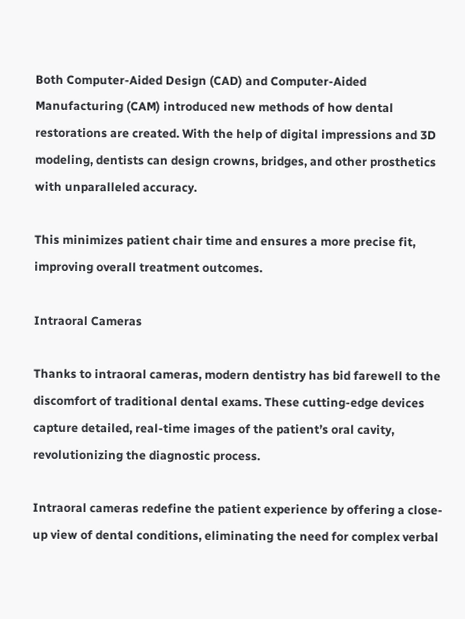Both Computer-Aided Design (CAD) and Computer-Aided Manufacturing (CAM) introduced new methods of how dental restorations are created. With the help of digital impressions and 3D modeling, dentists can design crowns, bridges, and other prosthetics with unparalleled accuracy.

This minimizes patient chair time and ensures a more precise fit, improving overall treatment outcomes.

Intraoral Cameras

Thanks to intraoral cameras, modern dentistry has bid farewell to the discomfort of traditional dental exams. These cutting-edge devices capture detailed, real-time images of the patient’s oral cavity, revolutionizing the diagnostic process.

Intraoral cameras redefine the patient experience by offering a close-up view of dental conditions, eliminating the need for complex verbal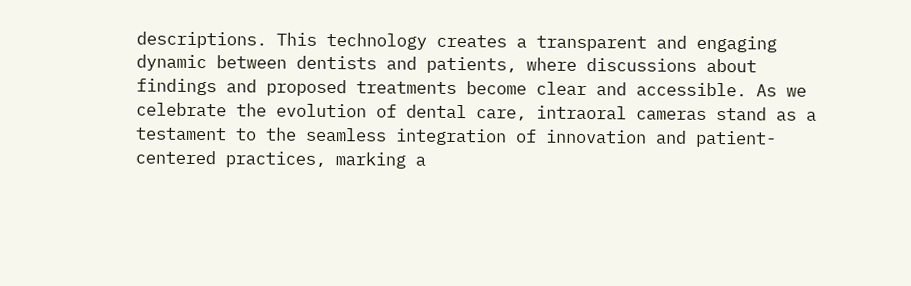descriptions. This technology creates a transparent and engaging dynamic between dentists and patients, where discussions about findings and proposed treatments become clear and accessible. As we celebrate the evolution of dental care, intraoral cameras stand as a testament to the seamless integration of innovation and patient-centered practices, marking a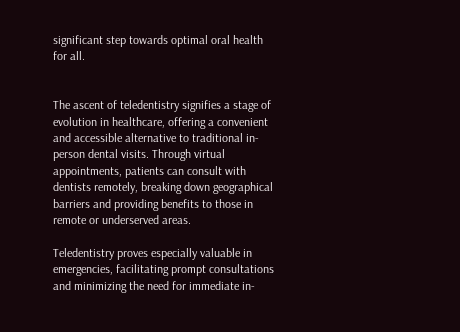significant step towards optimal oral health for all.


The ascent of teledentistry signifies a stage of evolution in healthcare, offering a convenient and accessible alternative to traditional in-person dental visits. Through virtual appointments, patients can consult with dentists remotely, breaking down geographical barriers and providing benefits to those in remote or underserved areas.

Teledentistry proves especially valuable in emergencies, facilitating prompt consultations and minimizing the need for immediate in-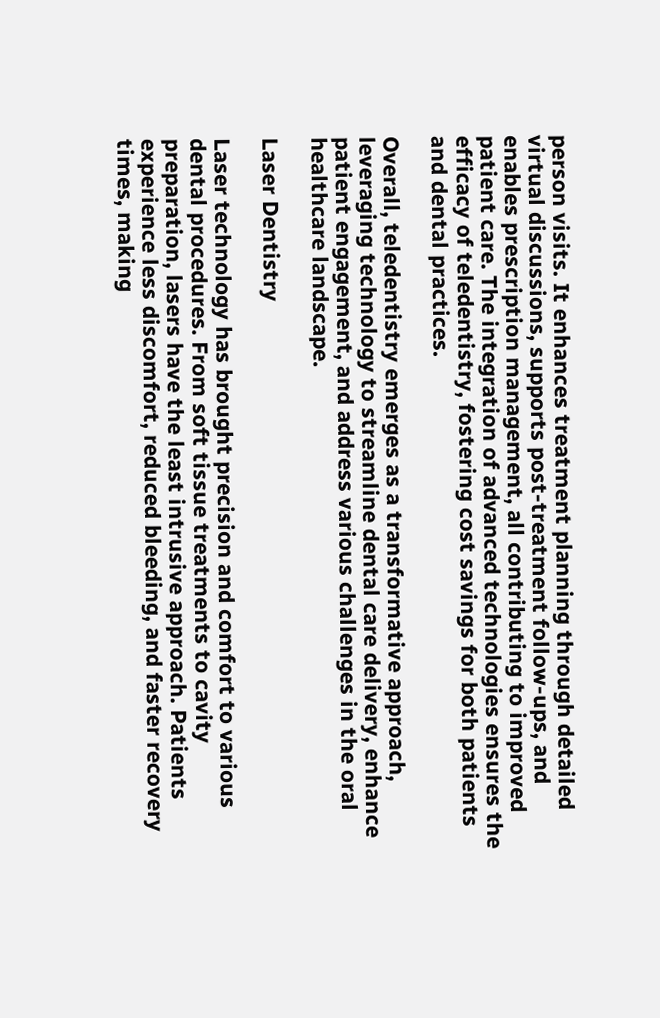person visits. It enhances treatment planning through detailed virtual discussions, supports post-treatment follow-ups, and enables prescription management, all contributing to improved patient care. The integration of advanced technologies ensures the efficacy of teledentistry, fostering cost savings for both patients and dental practices.

Overall, teledentistry emerges as a transformative approach, leveraging technology to streamline dental care delivery, enhance patient engagement, and address various challenges in the oral healthcare landscape.

Laser Dentistry

Laser technology has brought precision and comfort to various dental procedures. From soft tissue treatments to cavity preparation, lasers have the least intrusive approach. Patients experience less discomfort, reduced bleeding, and faster recovery times, making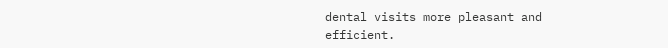dental visits more pleasant and efficient.